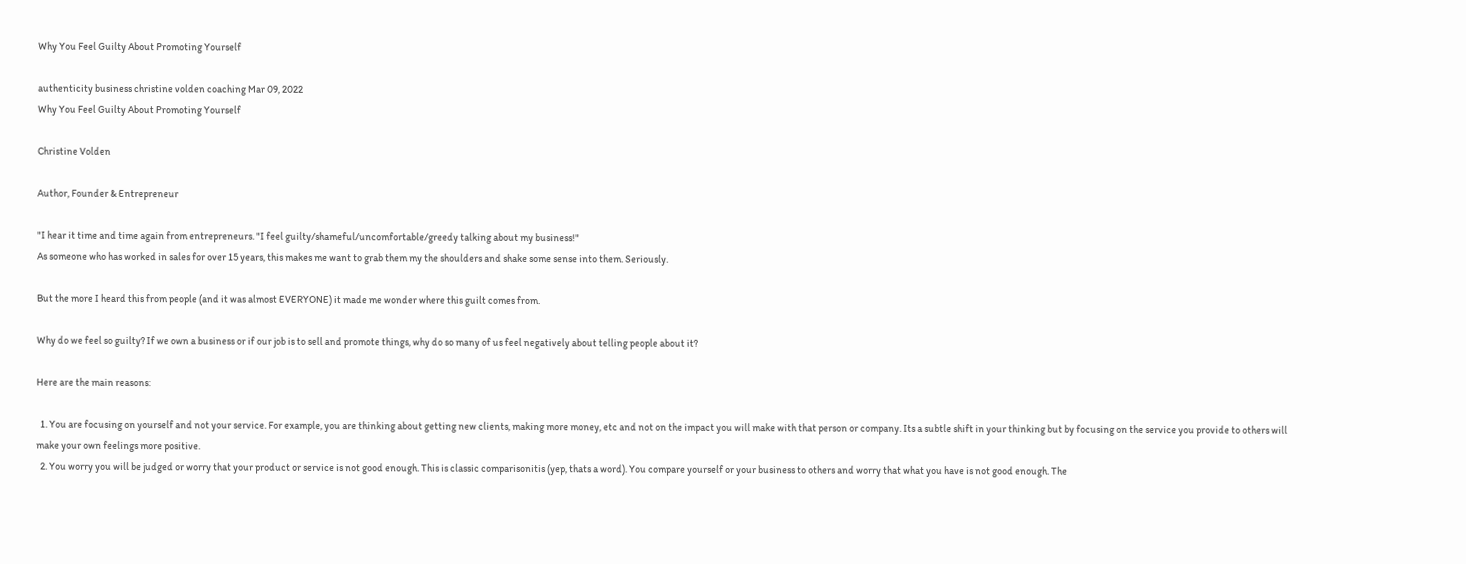Why You Feel Guilty About Promoting Yourself

authenticity business christine volden coaching Mar 09, 2022
Why You Feel Guilty About Promoting Yourself

Christine Volden

Author, Founder & Entrepreneur

"I hear it time and time again from entrepreneurs. "I feel guilty/shameful/uncomfortable/greedy talking about my business!"
As someone who has worked in sales for over 15 years, this makes me want to grab them my the shoulders and shake some sense into them. Seriously.

But the more I heard this from people (and it was almost EVERYONE) it made me wonder where this guilt comes from.

Why do we feel so guilty? If we own a business or if our job is to sell and promote things, why do so many of us feel negatively about telling people about it?

Here are the main reasons:

  1. You are focusing on yourself and not your service. For example, you are thinking about getting new clients, making more money, etc and not on the impact you will make with that person or company. Its a subtle shift in your thinking but by focusing on the service you provide to others will make your own feelings more positive.
  2. You worry you will be judged or worry that your product or service is not good enough. This is classic comparisonitis (yep, thats a word). You compare yourself or your business to others and worry that what you have is not good enough. The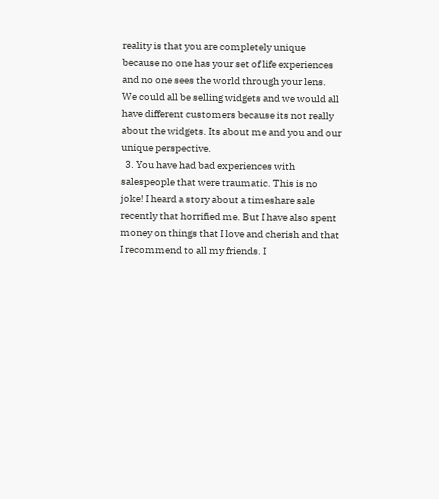reality is that you are completely unique because no one has your set of life experiences and no one sees the world through your lens. We could all be selling widgets and we would all have different customers because its not really about the widgets. Its about me and you and our unique perspective.
  3. You have had bad experiences with salespeople that were traumatic. This is no joke! I heard a story about a timeshare sale recently that horrified me. But I have also spent money on things that I love and cherish and that I recommend to all my friends. I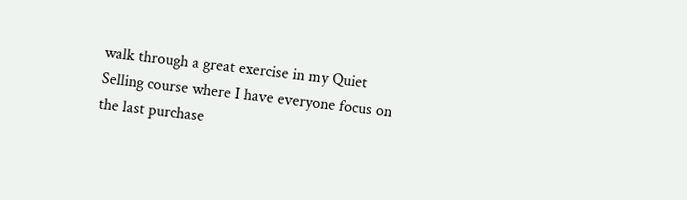walk through a great exercise in my Quiet Selling course where I have everyone focus on the last purchase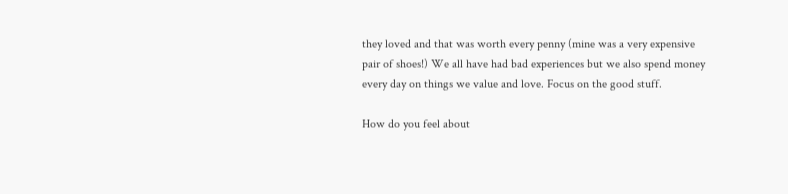they loved and that was worth every penny (mine was a very expensive pair of shoes!) We all have had bad experiences but we also spend money every day on things we value and love. Focus on the good stuff.

How do you feel about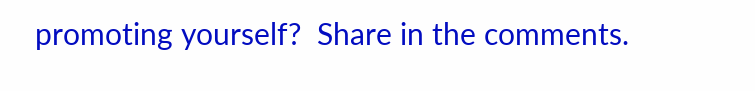promoting yourself?  Share in the comments.